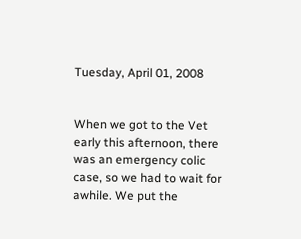Tuesday, April 01, 2008


When we got to the Vet early this afternoon, there was an emergency colic case, so we had to wait for awhile. We put the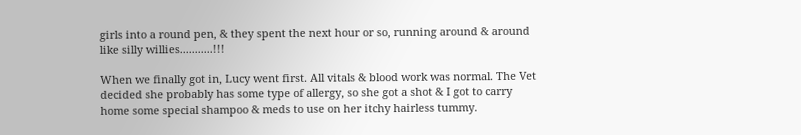girls into a round pen, & they spent the next hour or so, running around & around like silly willies...........!!!

When we finally got in, Lucy went first. All vitals & blood work was normal. The Vet decided she probably has some type of allergy, so she got a shot & I got to carry home some special shampoo & meds to use on her itchy hairless tummy.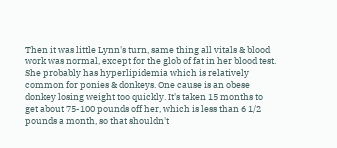Then it was little Lynn's turn, same thing all vitals & blood work was normal, except for the glob of fat in her blood test. She probably has hyperlipidemia which is relatively common for ponies & donkeys. One cause is an obese donkey losing weight too quickly. It's taken 15 months to get about 75-100 pounds off her, which is less than 6 1/2 pounds a month, so that shouldn't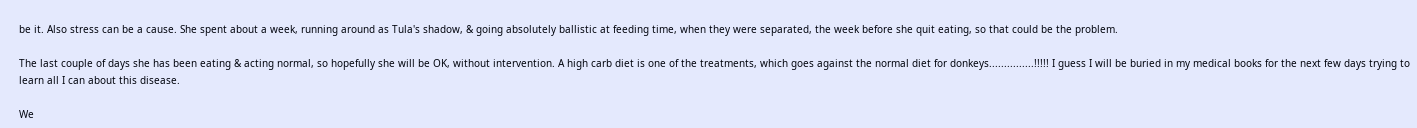be it. Also stress can be a cause. She spent about a week, running around as Tula's shadow, & going absolutely ballistic at feeding time, when they were separated, the week before she quit eating, so that could be the problem.

The last couple of days she has been eating & acting normal, so hopefully she will be OK, without intervention. A high carb diet is one of the treatments, which goes against the normal diet for donkeys...............!!!!! I guess I will be buried in my medical books for the next few days trying to learn all I can about this disease.

We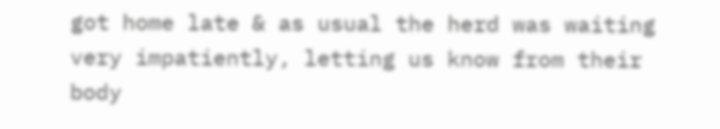got home late & as usual the herd was waiting very impatiently, letting us know from their body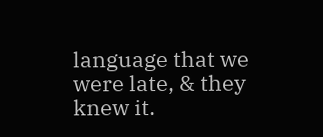language that we were late, & they knew it.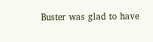Buster was glad to have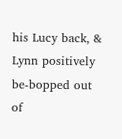his Lucy back, & Lynn positively be-bopped out of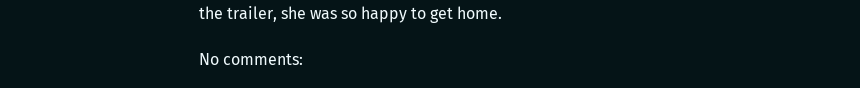the trailer, she was so happy to get home.

No comments: